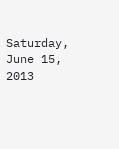Saturday, June 15, 2013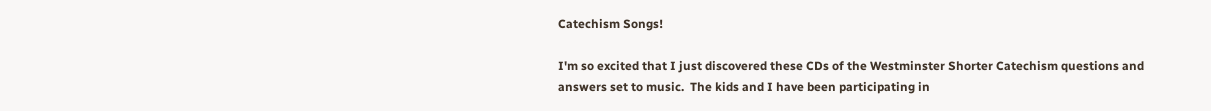Catechism Songs!

I'm so excited that I just discovered these CDs of the Westminster Shorter Catechism questions and answers set to music.  The kids and I have been participating in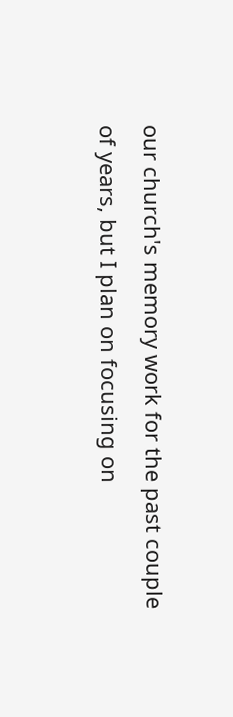our church's memory work for the past couple of years, but I plan on focusing on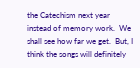the Catechism next year instead of memory work.  We shall see how far we get.  But, I think the songs will definitely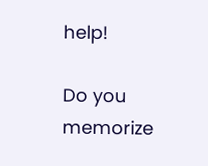help!

Do you memorize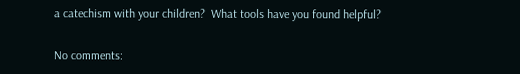a catechism with your children?  What tools have you found helpful?

No comments: